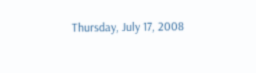Thursday, July 17, 2008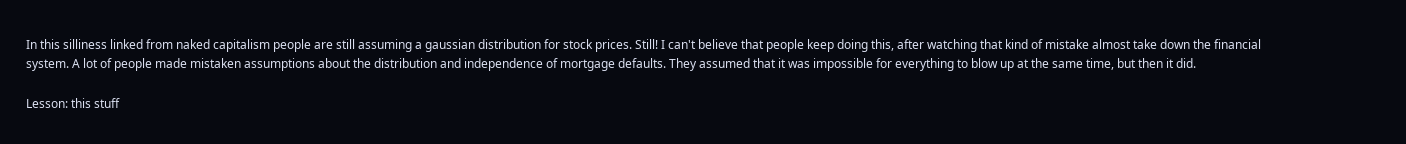In this silliness linked from naked capitalism people are still assuming a gaussian distribution for stock prices. Still! I can't believe that people keep doing this, after watching that kind of mistake almost take down the financial system. A lot of people made mistaken assumptions about the distribution and independence of mortgage defaults. They assumed that it was impossible for everything to blow up at the same time, but then it did.

Lesson: this stuff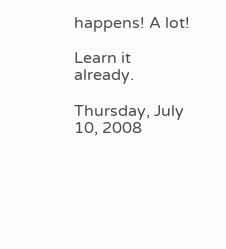happens! A lot!

Learn it already.

Thursday, July 10, 2008